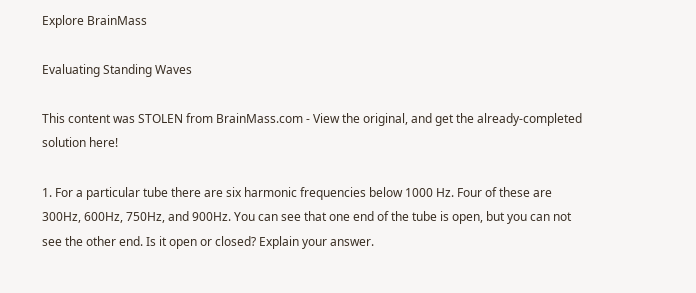Explore BrainMass

Evaluating Standing Waves

This content was STOLEN from BrainMass.com - View the original, and get the already-completed solution here!

1. For a particular tube there are six harmonic frequencies below 1000 Hz. Four of these are 300Hz, 600Hz, 750Hz, and 900Hz. You can see that one end of the tube is open, but you can not see the other end. Is it open or closed? Explain your answer.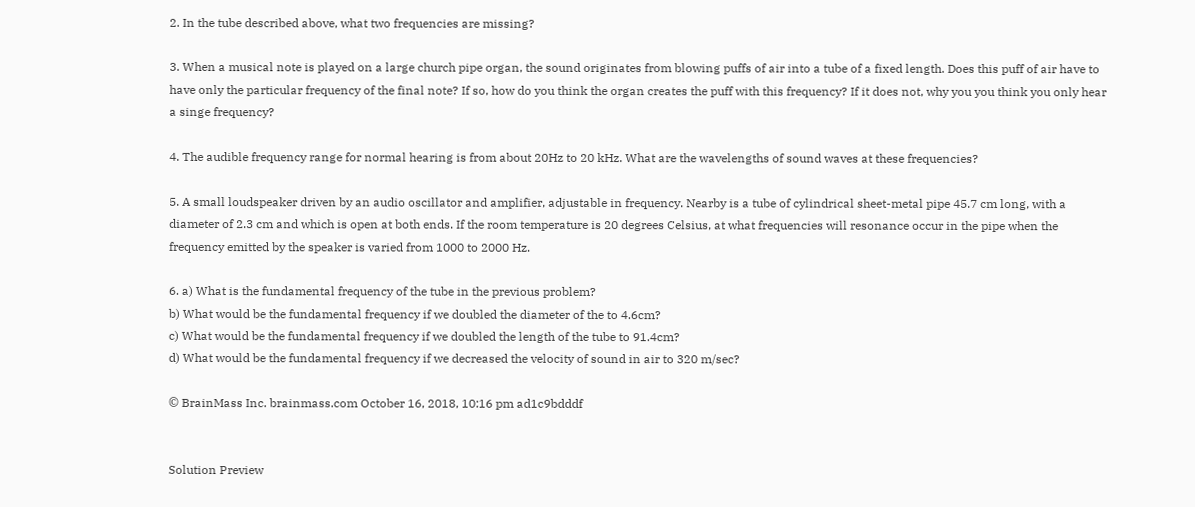2. In the tube described above, what two frequencies are missing?

3. When a musical note is played on a large church pipe organ, the sound originates from blowing puffs of air into a tube of a fixed length. Does this puff of air have to have only the particular frequency of the final note? If so, how do you think the organ creates the puff with this frequency? If it does not, why you you think you only hear a singe frequency?

4. The audible frequency range for normal hearing is from about 20Hz to 20 kHz. What are the wavelengths of sound waves at these frequencies?

5. A small loudspeaker driven by an audio oscillator and amplifier, adjustable in frequency. Nearby is a tube of cylindrical sheet-metal pipe 45.7 cm long, with a diameter of 2.3 cm and which is open at both ends. If the room temperature is 20 degrees Celsius, at what frequencies will resonance occur in the pipe when the frequency emitted by the speaker is varied from 1000 to 2000 Hz.

6. a) What is the fundamental frequency of the tube in the previous problem?
b) What would be the fundamental frequency if we doubled the diameter of the to 4.6cm?
c) What would be the fundamental frequency if we doubled the length of the tube to 91.4cm?
d) What would be the fundamental frequency if we decreased the velocity of sound in air to 320 m/sec?

© BrainMass Inc. brainmass.com October 16, 2018, 10:16 pm ad1c9bdddf


Solution Preview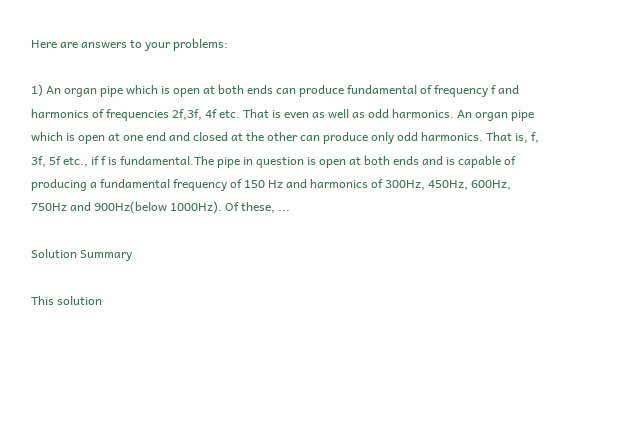Here are answers to your problems:

1) An organ pipe which is open at both ends can produce fundamental of frequency f and harmonics of frequencies 2f,3f, 4f etc. That is even as well as odd harmonics. An organ pipe which is open at one end and closed at the other can produce only odd harmonics. That is, f, 3f, 5f etc., if f is fundamental.The pipe in question is open at both ends and is capable of producing a fundamental frequency of 150 Hz and harmonics of 300Hz, 450Hz, 600Hz, 750Hz and 900Hz(below 1000Hz). Of these, ...

Solution Summary

This solution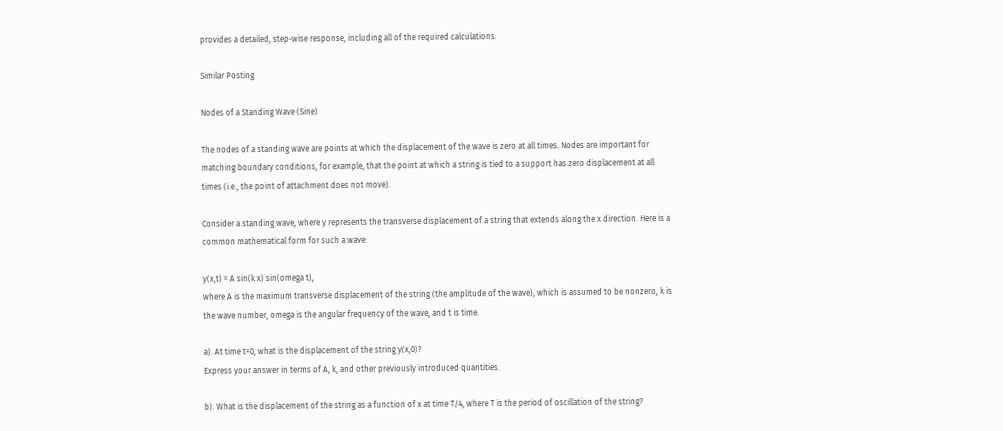provides a detailed, step-wise response, including all of the required calculations.

Similar Posting

Nodes of a Standing Wave (Sine)

The nodes of a standing wave are points at which the displacement of the wave is zero at all times. Nodes are important for matching boundary conditions, for example, that the point at which a string is tied to a support has zero displacement at all times (i.e., the point of attachment does not move).

Consider a standing wave, where y represents the transverse displacement of a string that extends along the x direction. Here is a common mathematical form for such a wave:

y(x,t) = A sin(k x) sin(omega t),
where A is the maximum transverse displacement of the string (the amplitude of the wave), which is assumed to be nonzero, k is the wave number, omega is the angular frequency of the wave, and t is time.

a). At time t=0, what is the displacement of the string y(x,0)?
Express your answer in terms of A, k, and other previously introduced quantities.

b). What is the displacement of the string as a function of x at time T/4, where T is the period of oscillation of the string?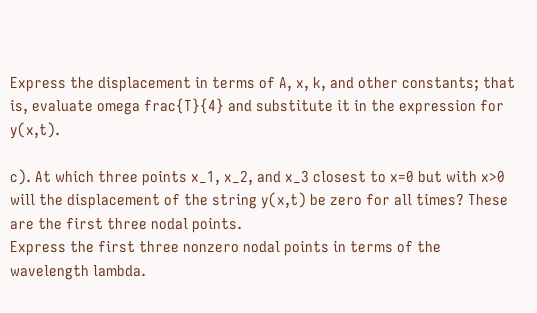Express the displacement in terms of A, x, k, and other constants; that is, evaluate omega frac{T}{4} and substitute it in the expression for y(x,t).

c). At which three points x_1, x_2, and x_3 closest to x=0 but with x>0 will the displacement of the string y(x,t) be zero for all times? These are the first three nodal points.
Express the first three nonzero nodal points in terms of the wavelength lambda.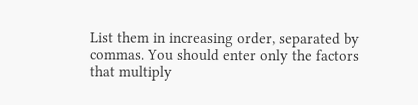List them in increasing order, separated by commas. You should enter only the factors that multiply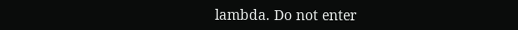lambda. Do not enter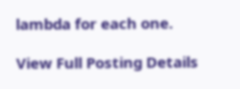lambda for each one.

View Full Posting Details